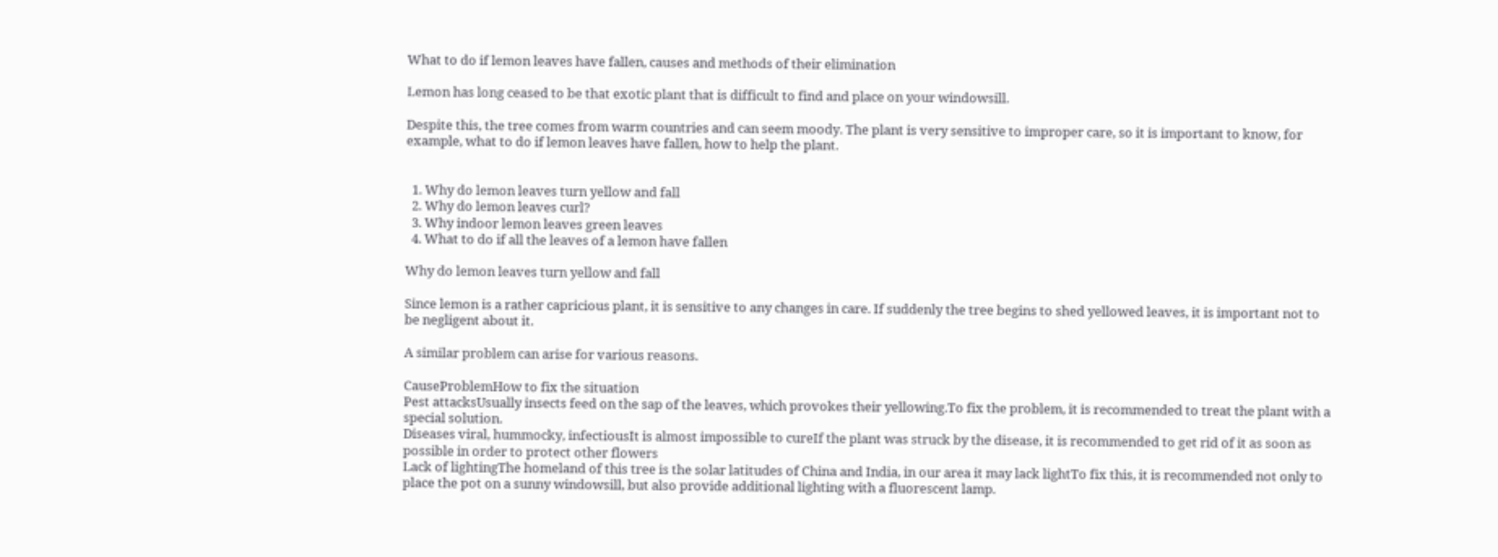What to do if lemon leaves have fallen, causes and methods of their elimination

Lemon has long ceased to be that exotic plant that is difficult to find and place on your windowsill.

Despite this, the tree comes from warm countries and can seem moody. The plant is very sensitive to improper care, so it is important to know, for example, what to do if lemon leaves have fallen, how to help the plant.


  1. Why do lemon leaves turn yellow and fall
  2. Why do lemon leaves curl?
  3. Why indoor lemon leaves green leaves
  4. What to do if all the leaves of a lemon have fallen

Why do lemon leaves turn yellow and fall

Since lemon is a rather capricious plant, it is sensitive to any changes in care. If suddenly the tree begins to shed yellowed leaves, it is important not to be negligent about it.

A similar problem can arise for various reasons.

CauseProblemHow to fix the situation
Pest attacksUsually insects feed on the sap of the leaves, which provokes their yellowing.To fix the problem, it is recommended to treat the plant with a special solution.
Diseases viral, hummocky, infectiousIt is almost impossible to cureIf the plant was struck by the disease, it is recommended to get rid of it as soon as possible in order to protect other flowers
Lack of lightingThe homeland of this tree is the solar latitudes of China and India, in our area it may lack lightTo fix this, it is recommended not only to place the pot on a sunny windowsill, but also provide additional lighting with a fluorescent lamp.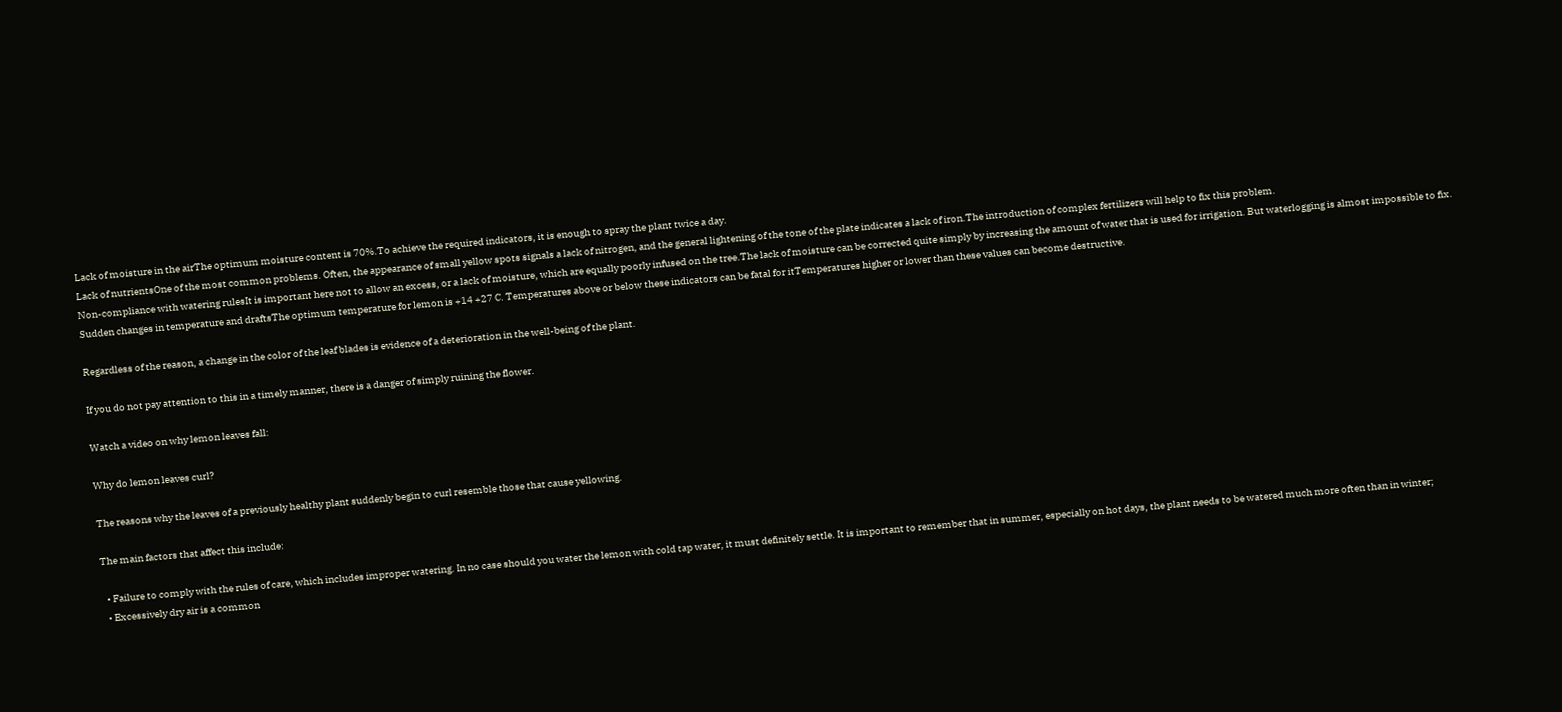Lack of moisture in the airThe optimum moisture content is 70%.To achieve the required indicators, it is enough to spray the plant twice a day.
Lack of nutrientsOne of the most common problems. Often, the appearance of small yellow spots signals a lack of nitrogen, and the general lightening of the tone of the plate indicates a lack of iron.The introduction of complex fertilizers will help to fix this problem.
Non-compliance with watering rulesIt is important here not to allow an excess, or a lack of moisture, which are equally poorly infused on the tree.The lack of moisture can be corrected quite simply by increasing the amount of water that is used for irrigation. But waterlogging is almost impossible to fix.
Sudden changes in temperature and draftsThe optimum temperature for lemon is +14 +27 C. Temperatures above or below these indicators can be fatal for itTemperatures higher or lower than these values can become destructive.

Regardless of the reason, a change in the color of the leaf blades is evidence of a deterioration in the well-being of the plant.

If you do not pay attention to this in a timely manner, there is a danger of simply ruining the flower.

Watch a video on why lemon leaves fall:

Why do lemon leaves curl?

The reasons why the leaves of a previously healthy plant suddenly begin to curl resemble those that cause yellowing.

The main factors that affect this include:

  • Failure to comply with the rules of care, which includes improper watering. In no case should you water the lemon with cold tap water, it must definitely settle. It is important to remember that in summer, especially on hot days, the plant needs to be watered much more often than in winter;
  • Excessively dry air is a common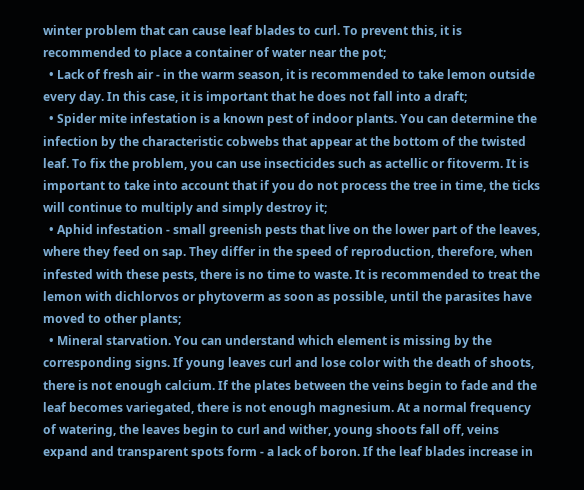winter problem that can cause leaf blades to curl. To prevent this, it is recommended to place a container of water near the pot;
  • Lack of fresh air - in the warm season, it is recommended to take lemon outside every day. In this case, it is important that he does not fall into a draft;
  • Spider mite infestation is a known pest of indoor plants. You can determine the infection by the characteristic cobwebs that appear at the bottom of the twisted leaf. To fix the problem, you can use insecticides such as actellic or fitoverm. It is important to take into account that if you do not process the tree in time, the ticks will continue to multiply and simply destroy it;
  • Aphid infestation - small greenish pests that live on the lower part of the leaves, where they feed on sap. They differ in the speed of reproduction, therefore, when infested with these pests, there is no time to waste. It is recommended to treat the lemon with dichlorvos or phytoverm as soon as possible, until the parasites have moved to other plants;
  • Mineral starvation. You can understand which element is missing by the corresponding signs. If young leaves curl and lose color with the death of shoots, there is not enough calcium. If the plates between the veins begin to fade and the leaf becomes variegated, there is not enough magnesium. At a normal frequency of watering, the leaves begin to curl and wither, young shoots fall off, veins expand and transparent spots form - a lack of boron. If the leaf blades increase in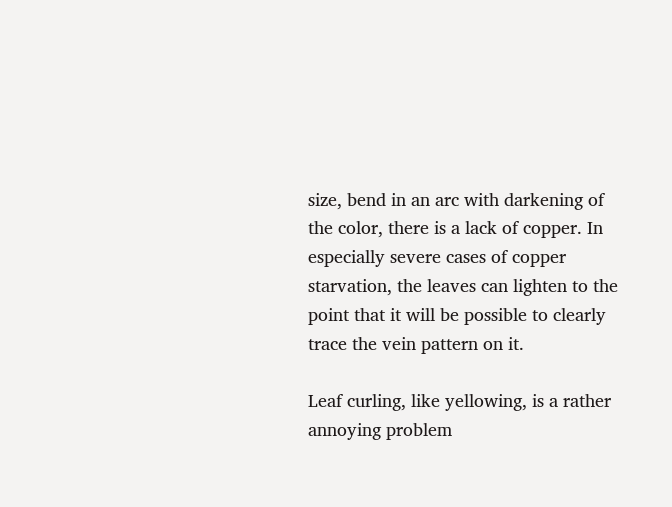size, bend in an arc with darkening of the color, there is a lack of copper. In especially severe cases of copper starvation, the leaves can lighten to the point that it will be possible to clearly trace the vein pattern on it.

Leaf curling, like yellowing, is a rather annoying problem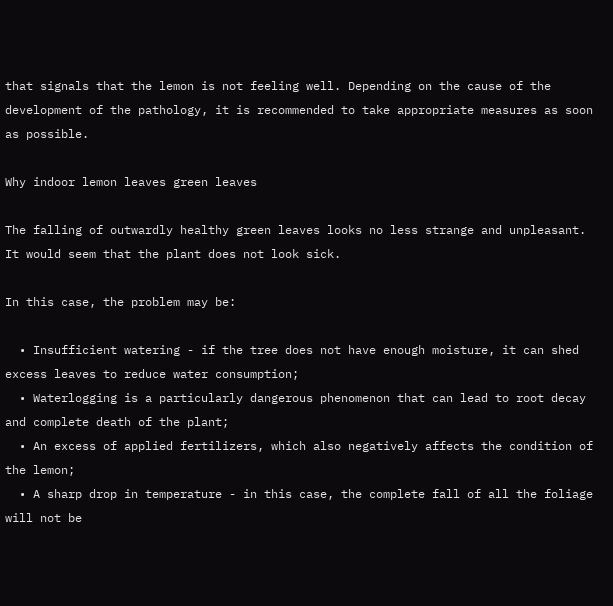that signals that the lemon is not feeling well. Depending on the cause of the development of the pathology, it is recommended to take appropriate measures as soon as possible.

Why indoor lemon leaves green leaves

The falling of outwardly healthy green leaves looks no less strange and unpleasant. It would seem that the plant does not look sick.

In this case, the problem may be:

  • Insufficient watering - if the tree does not have enough moisture, it can shed excess leaves to reduce water consumption;
  • Waterlogging is a particularly dangerous phenomenon that can lead to root decay and complete death of the plant;
  • An excess of applied fertilizers, which also negatively affects the condition of the lemon;
  • A sharp drop in temperature - in this case, the complete fall of all the foliage will not be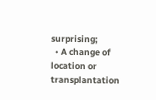surprising;
  • A change of location or transplantation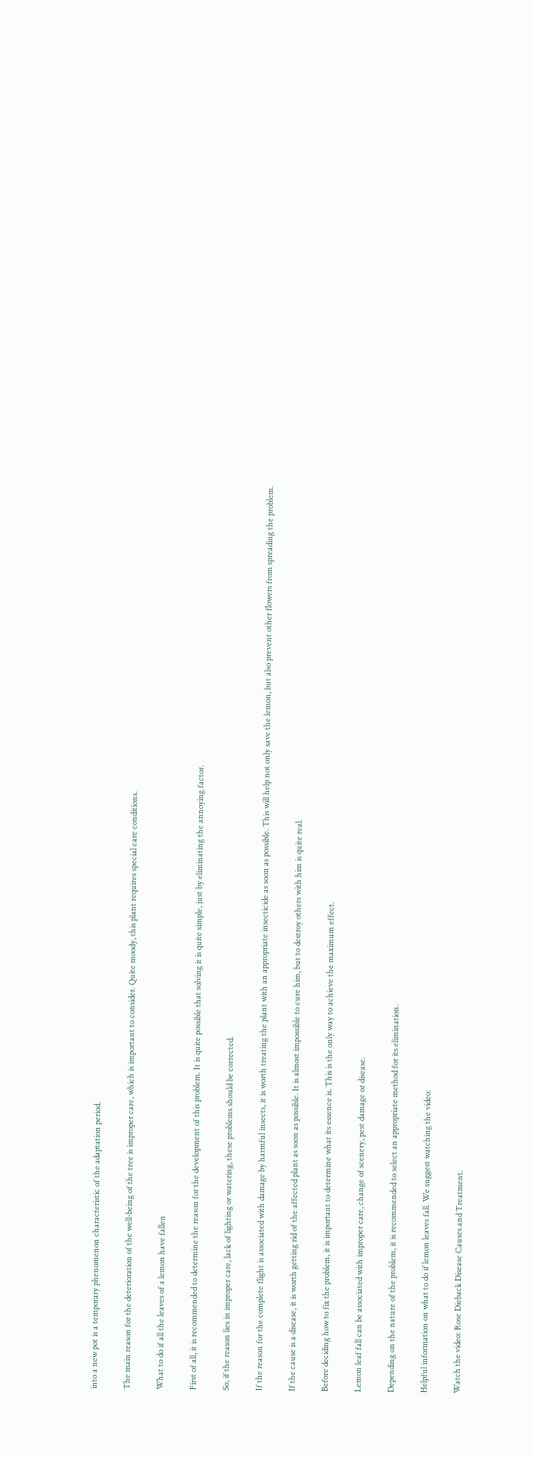into a new pot is a temporary phenomenon characteristic of the adaptation period.

The main reason for the deterioration of the well-being of the tree is improper care, which is important to consider. Quite moody, this plant requires special care conditions.

What to do if all the leaves of a lemon have fallen

First of all, it is recommended to determine the reason for the development of this problem. It is quite possible that solving it is quite simple, just by eliminating the annoying factor.

So, if the reason lies in improper care, lack of lighting or watering, these problems should be corrected.

If the reason for the complete flight is associated with damage by harmful insects, it is worth treating the plant with an appropriate insecticide as soon as possible. This will help not only save the lemon, but also prevent other flowers from spreading the problem.

If the cause is a disease, it is worth getting rid of the affected plant as soon as possible. It is almost impossible to cure him, but to destroy others with him is quite real.

Before deciding how to fix the problem, it is important to determine what its essence is. This is the only way to achieve the maximum effect.

Lemon leaf fall can be associated with improper care, change of scenery, pest damage or disease.

Depending on the nature of the problem, it is recommended to select an appropriate method for its elimination.

Helpful information on what to do if lemon leaves fall. We suggest watching the video:

Watch the video: Rose Dieback Disease Causes and Treatment.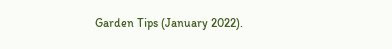Garden Tips (January 2022).